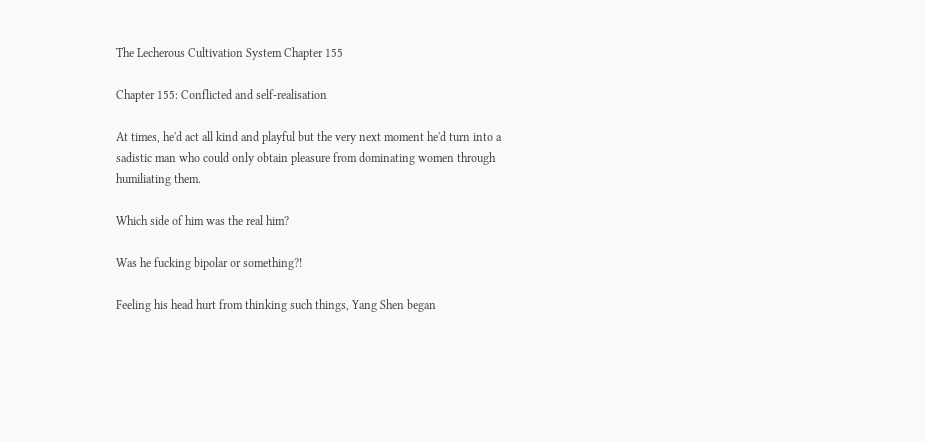The Lecherous Cultivation System Chapter 155

Chapter 155: Conflicted and self-realisation

At times, he'd act all kind and playful but the very next moment he'd turn into a sadistic man who could only obtain pleasure from dominating women through humiliating them.

Which side of him was the real him?

Was he fucking bipolar or something?!

Feeling his head hurt from thinking such things, Yang Shen began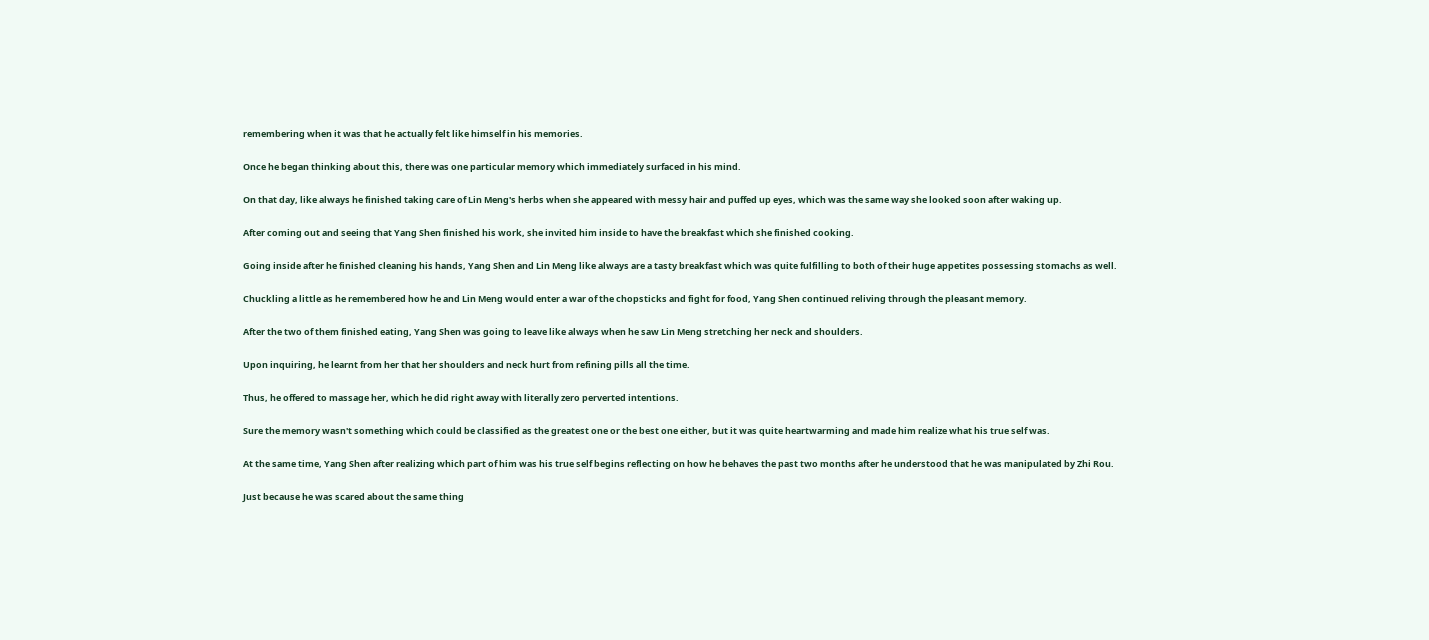remembering when it was that he actually felt like himself in his memories.

Once he began thinking about this, there was one particular memory which immediately surfaced in his mind.

On that day, like always he finished taking care of Lin Meng's herbs when she appeared with messy hair and puffed up eyes, which was the same way she looked soon after waking up.

After coming out and seeing that Yang Shen finished his work, she invited him inside to have the breakfast which she finished cooking.

Going inside after he finished cleaning his hands, Yang Shen and Lin Meng like always are a tasty breakfast which was quite fulfilling to both of their huge appetites possessing stomachs as well.

Chuckling a little as he remembered how he and Lin Meng would enter a war of the chopsticks and fight for food, Yang Shen continued reliving through the pleasant memory.

After the two of them finished eating, Yang Shen was going to leave like always when he saw Lin Meng stretching her neck and shoulders.

Upon inquiring, he learnt from her that her shoulders and neck hurt from refining pills all the time.

Thus, he offered to massage her, which he did right away with literally zero perverted intentions.

Sure the memory wasn't something which could be classified as the greatest one or the best one either, but it was quite heartwarming and made him realize what his true self was.

At the same time, Yang Shen after realizing which part of him was his true self begins reflecting on how he behaves the past two months after he understood that he was manipulated by Zhi Rou.

Just because he was scared about the same thing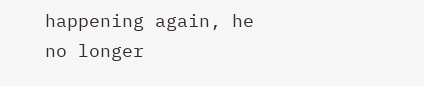happening again, he no longer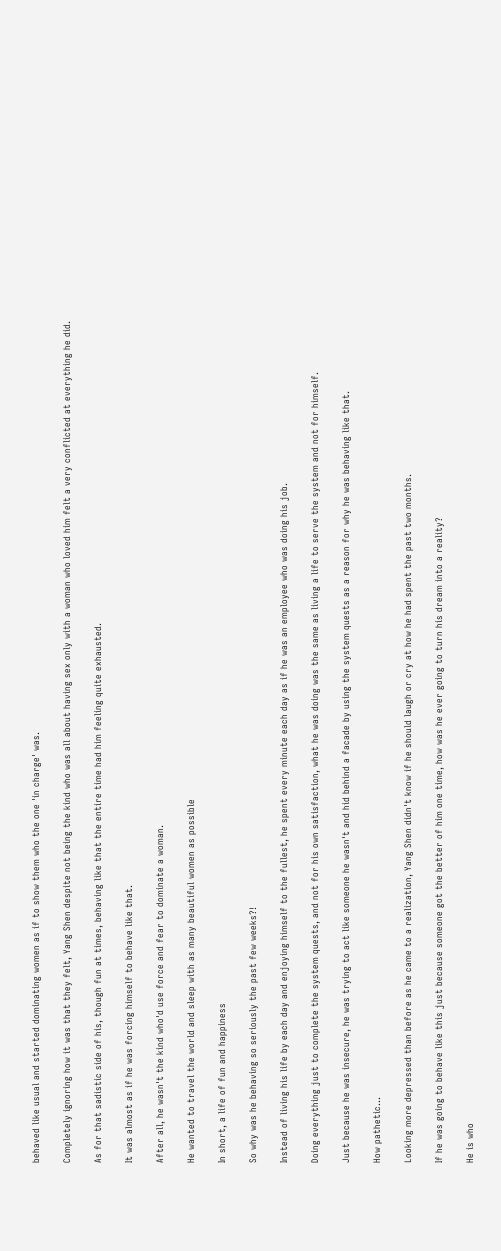behaved like usual and started dominating women as if to show them who the one 'in charge' was.

Completely ignoring how it was that they felt, Yang Shen despite not being the kind who was all about having sex only with a woman who loved him felt a very conflicted at everything he did.

As for that sadistic side of his, though fun at times, behaving like that the entire time had him feeling quite exhausted.

It was almost as if he was forcing himself to behave like that.

After all, he wasn't the kind who'd use force and fear to dominate a woman.

He wanted to travel the world and sleep with as many beautiful women as possible

In short, a life of fun and happiness

So why was he behaving so seriously the past few weeks?!

Instead of living his life by each day and enjoying himself to the fullest, he spent every minute each day as if he was an employee who was doing his job.

Doing everything just to complete the system quests, and not for his own satisfaction, what he was doing was the same as living a life to serve the system and not for himself.

Just because he was insecure, he was trying to act like someone he wasn't and hid behind a facade by using the system quests as a reason for why he was behaving like that.

How pathetic...

Looking more depressed than before as he came to a realization, Yang Shen didn't know if he should laugh or cry at how he had spent the past two months.

If he was going to behave like this just because someone got the better of him one time, how was he ever going to turn his dream into a reality?

He is who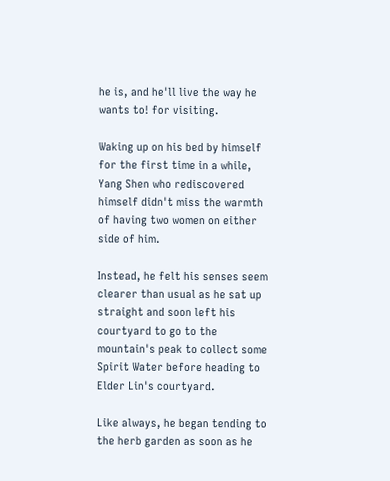he is, and he'll live the way he wants to! for visiting.

Waking up on his bed by himself for the first time in a while, Yang Shen who rediscovered himself didn't miss the warmth of having two women on either side of him.

Instead, he felt his senses seem clearer than usual as he sat up straight and soon left his courtyard to go to the mountain's peak to collect some Spirit Water before heading to Elder Lin's courtyard.

Like always, he began tending to the herb garden as soon as he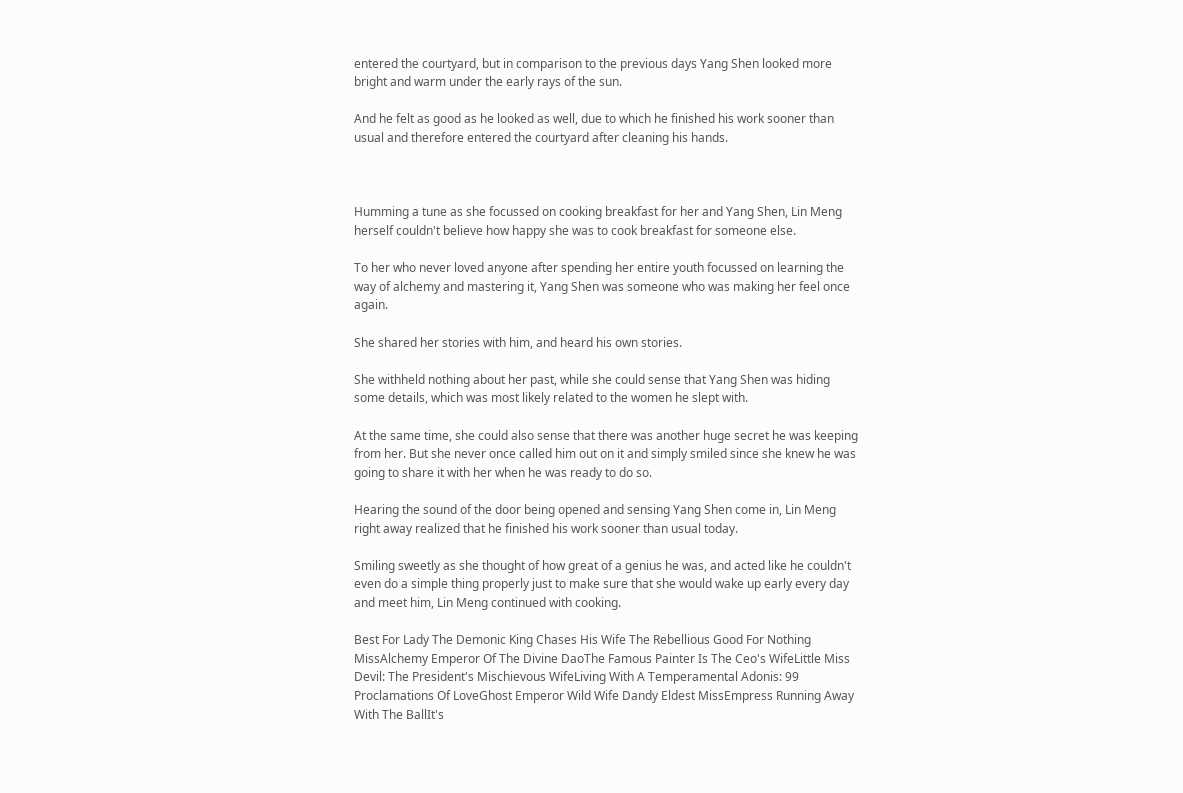entered the courtyard, but in comparison to the previous days Yang Shen looked more bright and warm under the early rays of the sun.

And he felt as good as he looked as well, due to which he finished his work sooner than usual and therefore entered the courtyard after cleaning his hands.



Humming a tune as she focussed on cooking breakfast for her and Yang Shen, Lin Meng herself couldn't believe how happy she was to cook breakfast for someone else.

To her who never loved anyone after spending her entire youth focussed on learning the way of alchemy and mastering it, Yang Shen was someone who was making her feel once again.

She shared her stories with him, and heard his own stories.

She withheld nothing about her past, while she could sense that Yang Shen was hiding some details, which was most likely related to the women he slept with.

At the same time, she could also sense that there was another huge secret he was keeping from her. But she never once called him out on it and simply smiled since she knew he was going to share it with her when he was ready to do so.

Hearing the sound of the door being opened and sensing Yang Shen come in, Lin Meng right away realized that he finished his work sooner than usual today.

Smiling sweetly as she thought of how great of a genius he was, and acted like he couldn't even do a simple thing properly just to make sure that she would wake up early every day and meet him, Lin Meng continued with cooking.

Best For Lady The Demonic King Chases His Wife The Rebellious Good For Nothing MissAlchemy Emperor Of The Divine DaoThe Famous Painter Is The Ceo's WifeLittle Miss Devil: The President's Mischievous WifeLiving With A Temperamental Adonis: 99 Proclamations Of LoveGhost Emperor Wild Wife Dandy Eldest MissEmpress Running Away With The BallIt's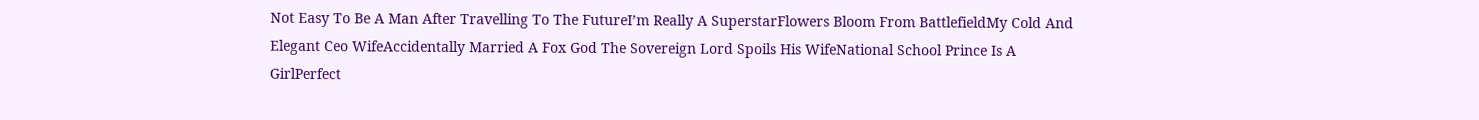Not Easy To Be A Man After Travelling To The FutureI’m Really A SuperstarFlowers Bloom From BattlefieldMy Cold And Elegant Ceo WifeAccidentally Married A Fox God The Sovereign Lord Spoils His WifeNational School Prince Is A GirlPerfect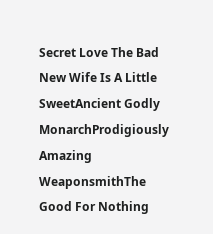Secret Love The Bad New Wife Is A Little SweetAncient Godly MonarchProdigiously Amazing WeaponsmithThe Good For Nothing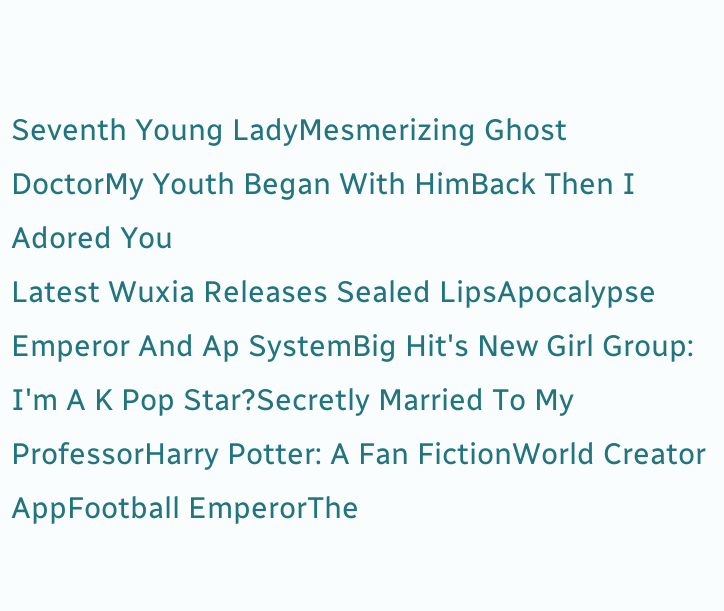Seventh Young LadyMesmerizing Ghost DoctorMy Youth Began With HimBack Then I Adored You
Latest Wuxia Releases Sealed LipsApocalypse Emperor And Ap SystemBig Hit's New Girl Group: I'm A K Pop Star?Secretly Married To My ProfessorHarry Potter: A Fan FictionWorld Creator AppFootball EmperorThe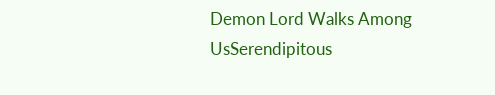Demon Lord Walks Among UsSerendipitous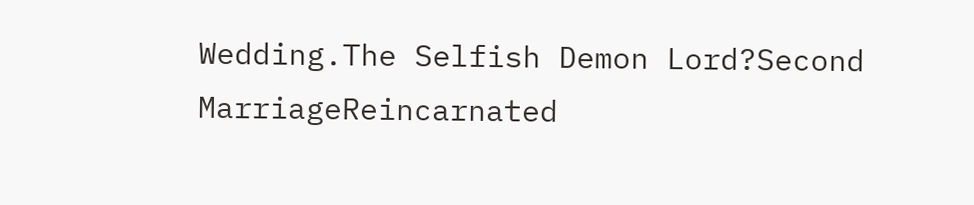Wedding.The Selfish Demon Lord?Second MarriageReincarnated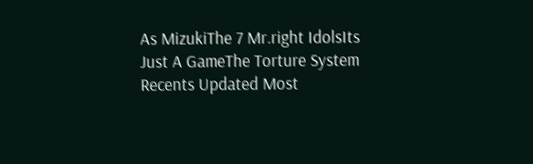As MizukiThe 7 Mr.right IdolsIts Just A GameThe Torture System
Recents Updated Most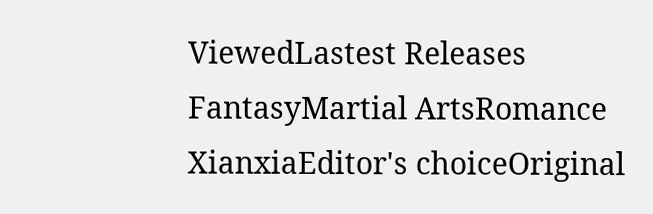ViewedLastest Releases
FantasyMartial ArtsRomance
XianxiaEditor's choiceOriginal